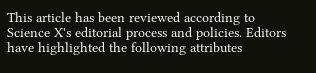This article has been reviewed according to Science X's editorial process and policies. Editors have highlighted the following attributes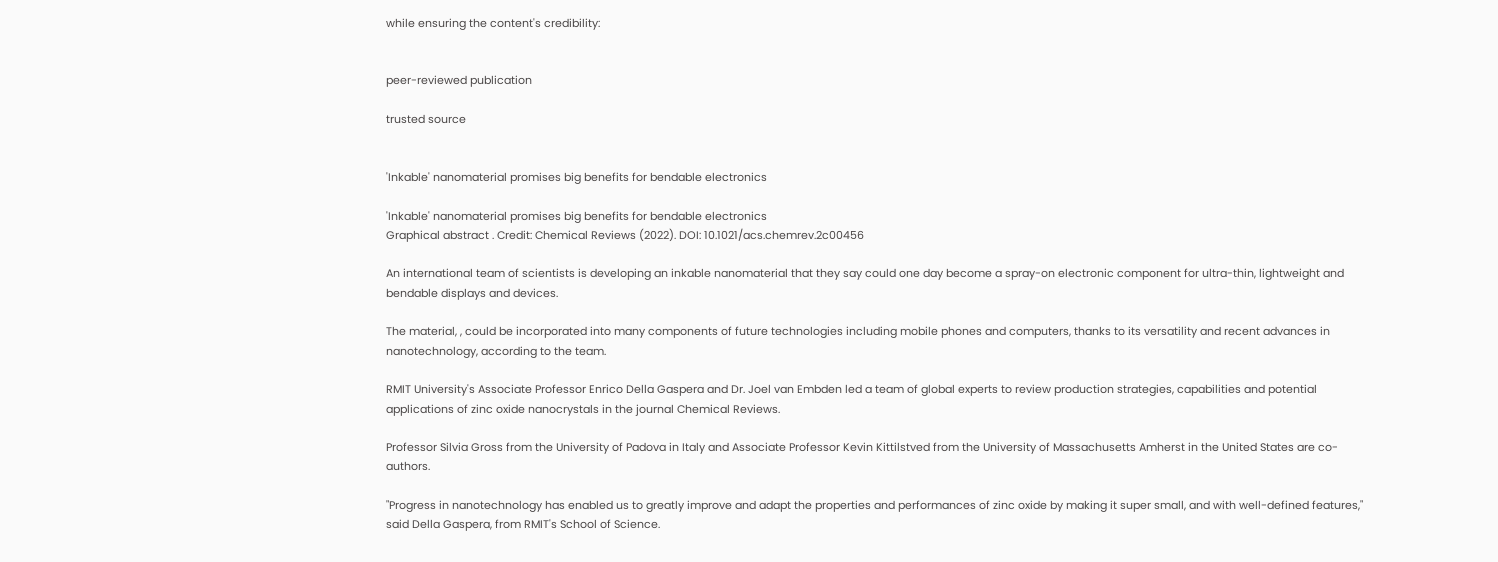while ensuring the content's credibility:


peer-reviewed publication

trusted source


'Inkable' nanomaterial promises big benefits for bendable electronics

'Inkable' nanomaterial promises big benefits for bendable electronics
Graphical abstract . Credit: Chemical Reviews (2022). DOI: 10.1021/acs.chemrev.2c00456

An international team of scientists is developing an inkable nanomaterial that they say could one day become a spray-on electronic component for ultra-thin, lightweight and bendable displays and devices.

The material, , could be incorporated into many components of future technologies including mobile phones and computers, thanks to its versatility and recent advances in nanotechnology, according to the team.

RMIT University's Associate Professor Enrico Della Gaspera and Dr. Joel van Embden led a team of global experts to review production strategies, capabilities and potential applications of zinc oxide nanocrystals in the journal Chemical Reviews.

Professor Silvia Gross from the University of Padova in Italy and Associate Professor Kevin Kittilstved from the University of Massachusetts Amherst in the United States are co-authors.

"Progress in nanotechnology has enabled us to greatly improve and adapt the properties and performances of zinc oxide by making it super small, and with well-defined features," said Della Gaspera, from RMIT's School of Science.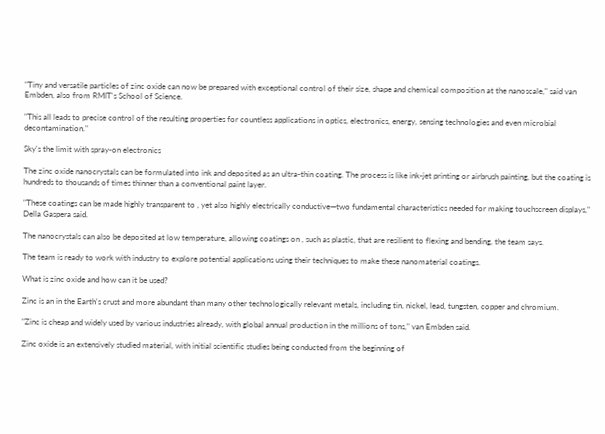"Tiny and versatile particles of zinc oxide can now be prepared with exceptional control of their size, shape and chemical composition at the nanoscale," said van Embden, also from RMIT's School of Science.

"This all leads to precise control of the resulting properties for countless applications in optics, electronics, energy, sensing technologies and even microbial decontamination."

Sky's the limit with spray-on electronics

The zinc oxide nanocrystals can be formulated into ink and deposited as an ultra-thin coating. The process is like ink-jet printing or airbrush painting, but the coating is hundreds to thousands of times thinner than a conventional paint layer.

"These coatings can be made highly transparent to , yet also highly electrically conductive—two fundamental characteristics needed for making touchscreen displays," Della Gaspera said.

The nanocrystals can also be deposited at low temperature, allowing coatings on , such as plastic, that are resilient to flexing and bending, the team says.

The team is ready to work with industry to explore potential applications using their techniques to make these nanomaterial coatings.

What is zinc oxide and how can it be used?

Zinc is an in the Earth's crust and more abundant than many other technologically relevant metals, including tin, nickel, lead, tungsten, copper and chromium.

"Zinc is cheap and widely used by various industries already, with global annual production in the millions of tons," van Embden said.

Zinc oxide is an extensively studied material, with initial scientific studies being conducted from the beginning of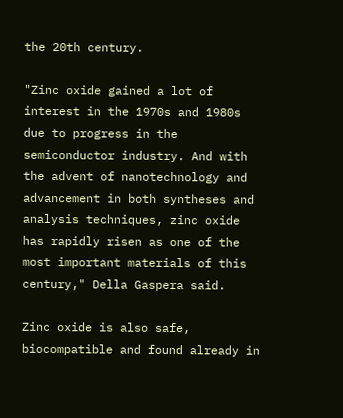the 20th century.

"Zinc oxide gained a lot of interest in the 1970s and 1980s due to progress in the semiconductor industry. And with the advent of nanotechnology and advancement in both syntheses and analysis techniques, zinc oxide has rapidly risen as one of the most important materials of this century," Della Gaspera said.

Zinc oxide is also safe, biocompatible and found already in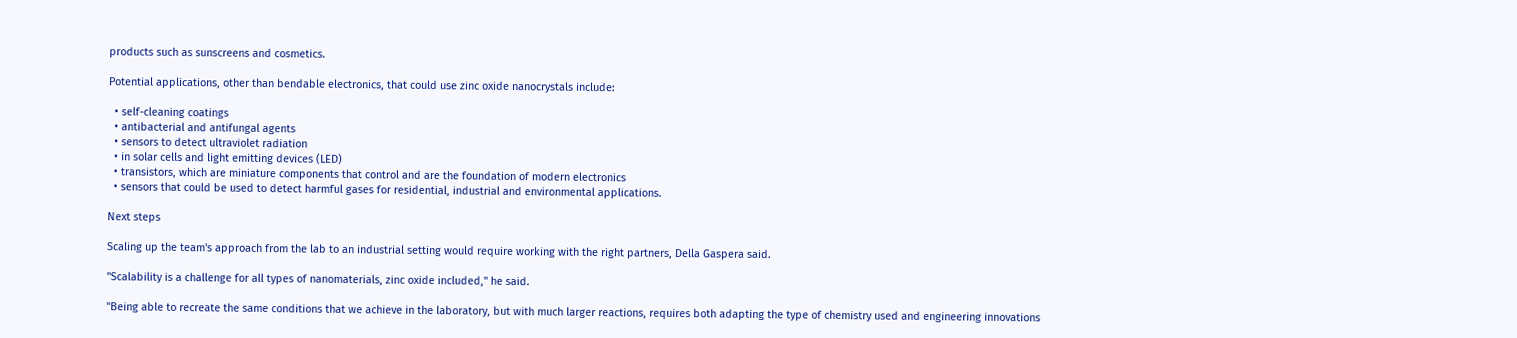products such as sunscreens and cosmetics.

Potential applications, other than bendable electronics, that could use zinc oxide nanocrystals include:

  • self-cleaning coatings
  • antibacterial and antifungal agents
  • sensors to detect ultraviolet radiation
  • in solar cells and light emitting devices (LED)
  • transistors, which are miniature components that control and are the foundation of modern electronics
  • sensors that could be used to detect harmful gases for residential, industrial and environmental applications.

Next steps

Scaling up the team's approach from the lab to an industrial setting would require working with the right partners, Della Gaspera said.

"Scalability is a challenge for all types of nanomaterials, zinc oxide included," he said.

"Being able to recreate the same conditions that we achieve in the laboratory, but with much larger reactions, requires both adapting the type of chemistry used and engineering innovations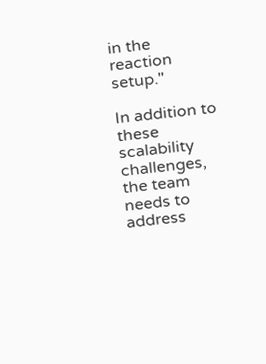in the reaction setup."

In addition to these scalability challenges, the team needs to address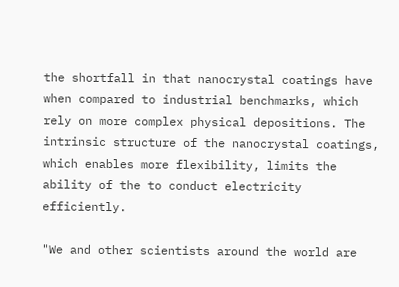the shortfall in that nanocrystal coatings have when compared to industrial benchmarks, which rely on more complex physical depositions. The intrinsic structure of the nanocrystal coatings, which enables more flexibility, limits the ability of the to conduct electricity efficiently.

"We and other scientists around the world are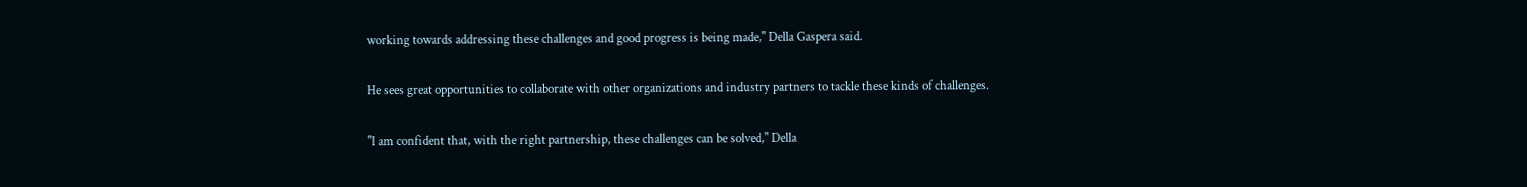working towards addressing these challenges and good progress is being made," Della Gaspera said.

He sees great opportunities to collaborate with other organizations and industry partners to tackle these kinds of challenges.

"I am confident that, with the right partnership, these challenges can be solved," Della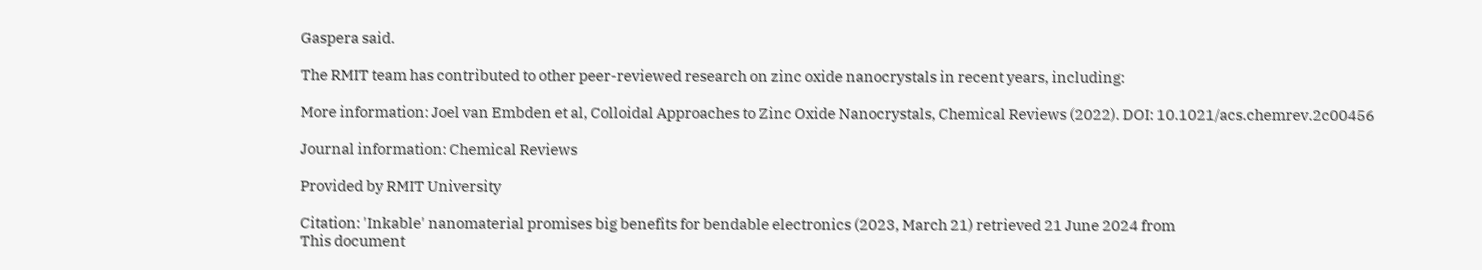Gaspera said.

The RMIT team has contributed to other peer-reviewed research on zinc oxide nanocrystals in recent years, including:

More information: Joel van Embden et al, Colloidal Approaches to Zinc Oxide Nanocrystals, Chemical Reviews (2022). DOI: 10.1021/acs.chemrev.2c00456

Journal information: Chemical Reviews

Provided by RMIT University

Citation: 'Inkable' nanomaterial promises big benefits for bendable electronics (2023, March 21) retrieved 21 June 2024 from
This document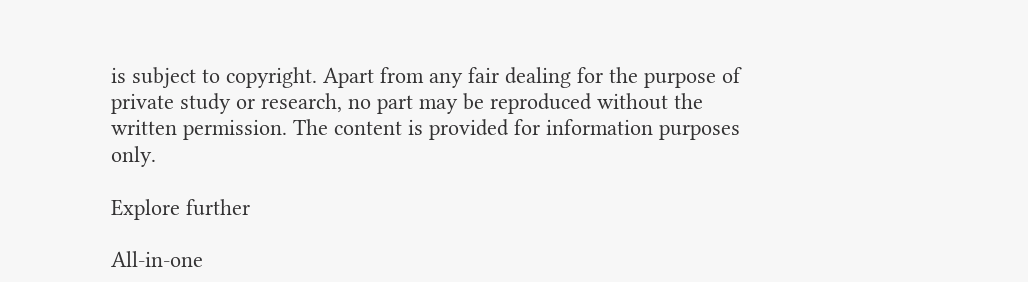is subject to copyright. Apart from any fair dealing for the purpose of private study or research, no part may be reproduced without the written permission. The content is provided for information purposes only.

Explore further

All-in-one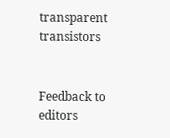transparent transistors


Feedback to editors